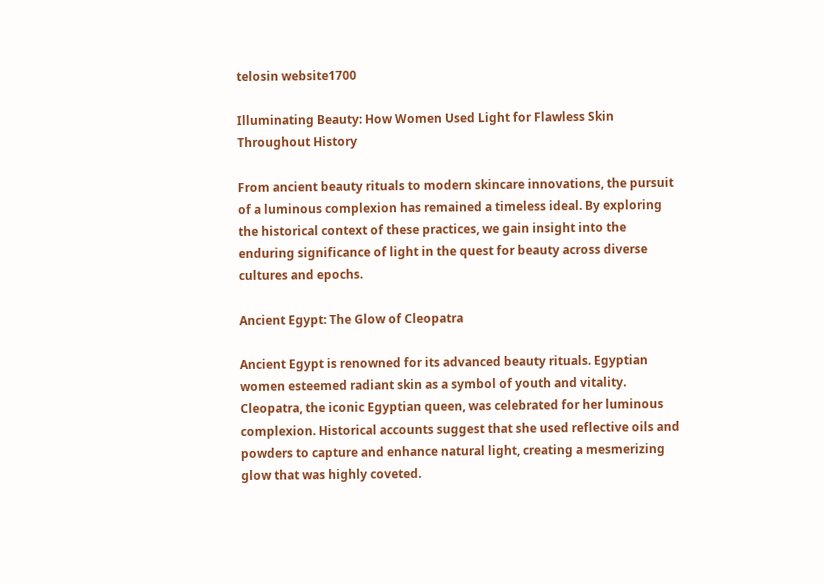telosin website1700

Illuminating Beauty: How Women Used Light for Flawless Skin Throughout History

From ancient beauty rituals to modern skincare innovations, the pursuit of a luminous complexion has remained a timeless ideal. By exploring the historical context of these practices, we gain insight into the enduring significance of light in the quest for beauty across diverse cultures and epochs.

Ancient Egypt: The Glow of Cleopatra

Ancient Egypt is renowned for its advanced beauty rituals. Egyptian women esteemed radiant skin as a symbol of youth and vitality. Cleopatra, the iconic Egyptian queen, was celebrated for her luminous complexion. Historical accounts suggest that she used reflective oils and powders to capture and enhance natural light, creating a mesmerizing glow that was highly coveted.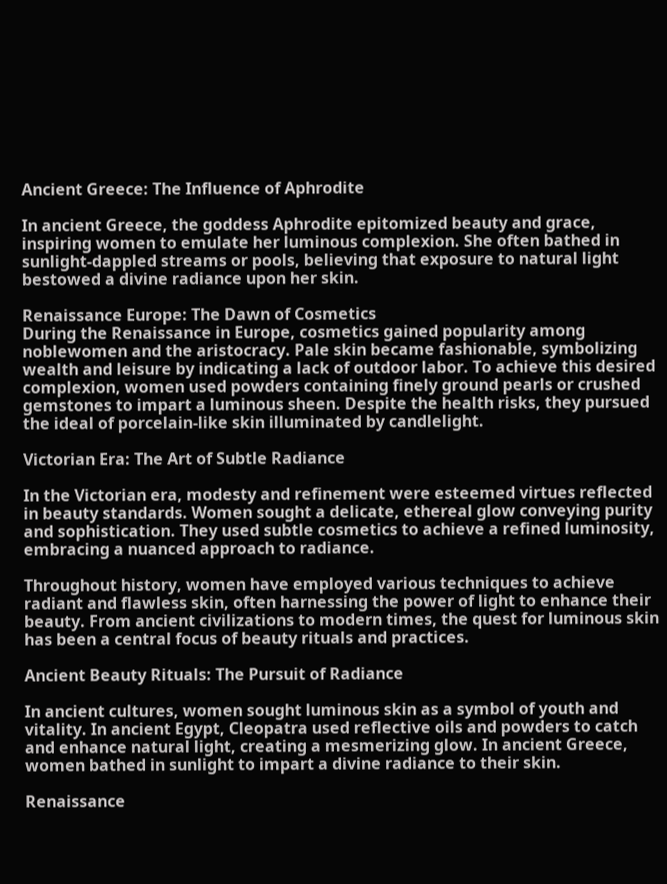Ancient Greece: The Influence of Aphrodite

In ancient Greece, the goddess Aphrodite epitomized beauty and grace, inspiring women to emulate her luminous complexion. She often bathed in sunlight-dappled streams or pools, believing that exposure to natural light bestowed a divine radiance upon her skin.

Renaissance Europe: The Dawn of Cosmetics
During the Renaissance in Europe, cosmetics gained popularity among noblewomen and the aristocracy. Pale skin became fashionable, symbolizing wealth and leisure by indicating a lack of outdoor labor. To achieve this desired complexion, women used powders containing finely ground pearls or crushed gemstones to impart a luminous sheen. Despite the health risks, they pursued the ideal of porcelain-like skin illuminated by candlelight.

Victorian Era: The Art of Subtle Radiance

In the Victorian era, modesty and refinement were esteemed virtues reflected in beauty standards. Women sought a delicate, ethereal glow conveying purity and sophistication. They used subtle cosmetics to achieve a refined luminosity, embracing a nuanced approach to radiance.

Throughout history, women have employed various techniques to achieve radiant and flawless skin, often harnessing the power of light to enhance their beauty. From ancient civilizations to modern times, the quest for luminous skin has been a central focus of beauty rituals and practices.

Ancient Beauty Rituals: The Pursuit of Radiance

In ancient cultures, women sought luminous skin as a symbol of youth and vitality. In ancient Egypt, Cleopatra used reflective oils and powders to catch and enhance natural light, creating a mesmerizing glow. In ancient Greece, women bathed in sunlight to impart a divine radiance to their skin.

Renaissance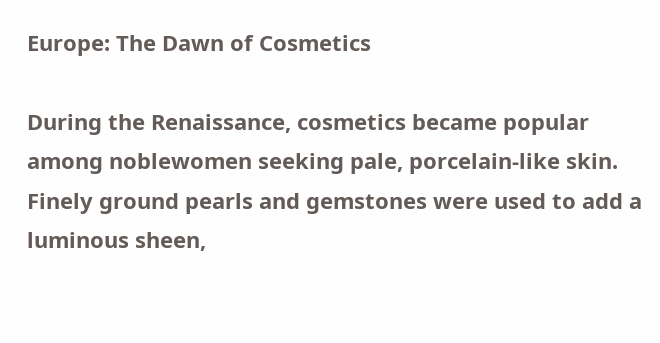Europe: The Dawn of Cosmetics

During the Renaissance, cosmetics became popular among noblewomen seeking pale, porcelain-like skin. Finely ground pearls and gemstones were used to add a luminous sheen,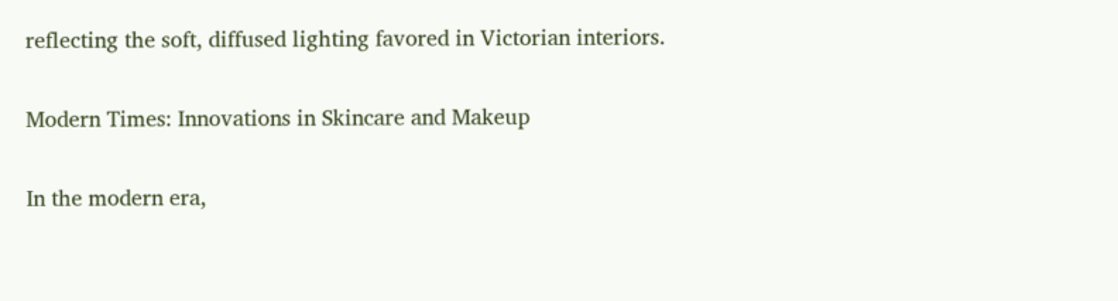reflecting the soft, diffused lighting favored in Victorian interiors.

Modern Times: Innovations in Skincare and Makeup

In the modern era,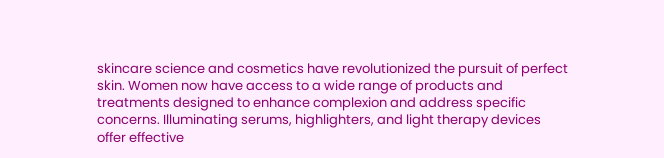skincare science and cosmetics have revolutionized the pursuit of perfect skin. Women now have access to a wide range of products and treatments designed to enhance complexion and address specific concerns. Illuminating serums, highlighters, and light therapy devices offer effective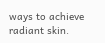ways to achieve radiant skin.